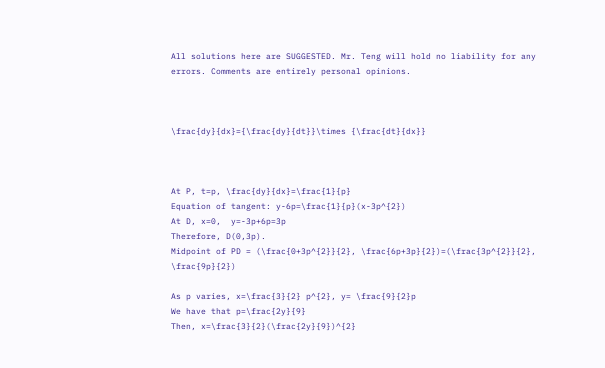All solutions here are SUGGESTED. Mr. Teng will hold no liability for any errors. Comments are entirely personal opinions.



\frac{dy}{dx}={\frac{dy}{dt}}\times {\frac{dt}{dx}}



At P, t=p, \frac{dy}{dx}=\frac{1}{p}
Equation of tangent: y-6p=\frac{1}{p}(x-3p^{2})
At D, x=0,  y=-3p+6p=3p
Therefore, D(0,3p).
Midpoint of PD = (\frac{0+3p^{2}}{2}, \frac{6p+3p}{2})=(\frac{3p^{2}}{2}, \frac{9p}{2})

As p varies, x=\frac{3}{2} p^{2}, y= \frac{9}{2}p
We have that p=\frac{2y}{9}
Then, x=\frac{3}{2}(\frac{2y}{9})^{2}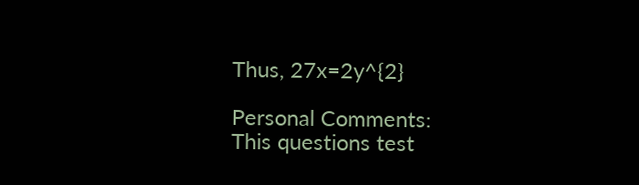Thus, 27x=2y^{2}

Personal Comments:
This questions test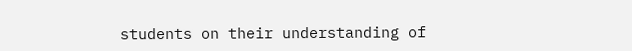students on their understanding of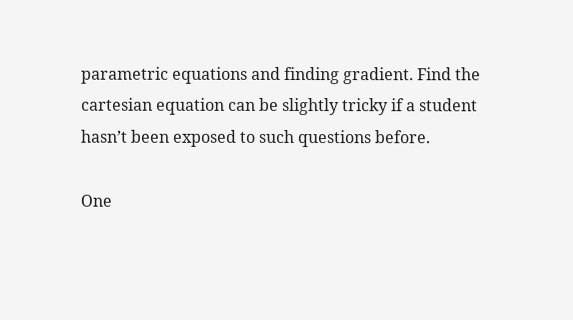parametric equations and finding gradient. Find the cartesian equation can be slightly tricky if a student hasn’t been exposed to such questions before.

One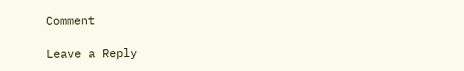Comment

Leave a Reply